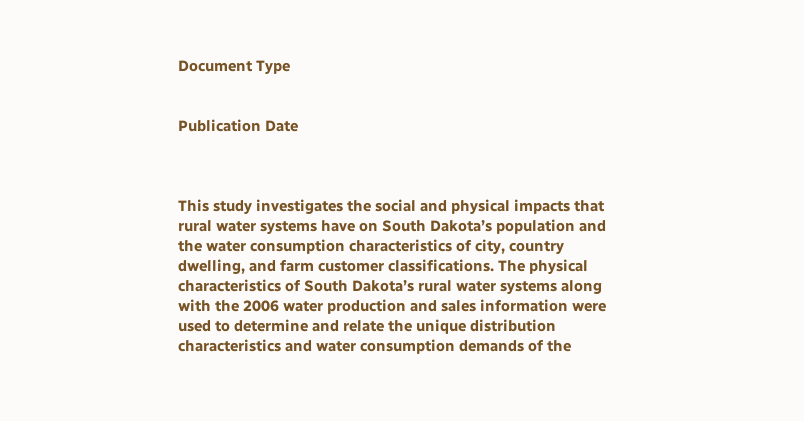Document Type


Publication Date



This study investigates the social and physical impacts that rural water systems have on South Dakota’s population and the water consumption characteristics of city, country dwelling, and farm customer classifications. The physical characteristics of South Dakota’s rural water systems along with the 2006 water production and sales information were used to determine and relate the unique distribution characteristics and water consumption demands of the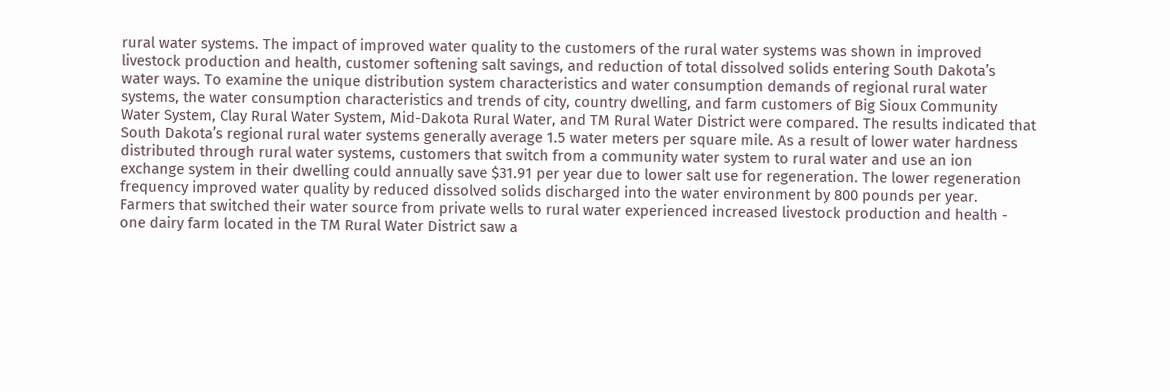rural water systems. The impact of improved water quality to the customers of the rural water systems was shown in improved livestock production and health, customer softening salt savings, and reduction of total dissolved solids entering South Dakota’s water ways. To examine the unique distribution system characteristics and water consumption demands of regional rural water systems, the water consumption characteristics and trends of city, country dwelling, and farm customers of Big Sioux Community Water System, Clay Rural Water System, Mid-Dakota Rural Water, and TM Rural Water District were compared. The results indicated that South Dakota’s regional rural water systems generally average 1.5 water meters per square mile. As a result of lower water hardness distributed through rural water systems, customers that switch from a community water system to rural water and use an ion exchange system in their dwelling could annually save $31.91 per year due to lower salt use for regeneration. The lower regeneration frequency improved water quality by reduced dissolved solids discharged into the water environment by 800 pounds per year. Farmers that switched their water source from private wells to rural water experienced increased livestock production and health - one dairy farm located in the TM Rural Water District saw a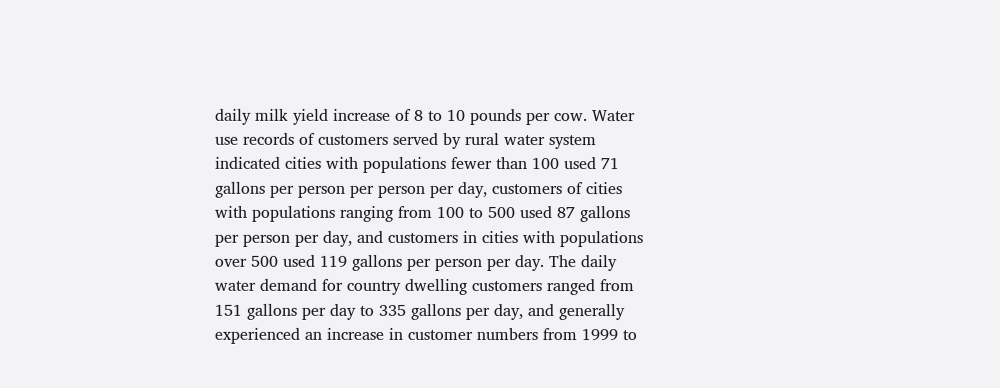daily milk yield increase of 8 to 10 pounds per cow. Water use records of customers served by rural water system indicated cities with populations fewer than 100 used 71 gallons per person per person per day, customers of cities with populations ranging from 100 to 500 used 87 gallons per person per day, and customers in cities with populations over 500 used 119 gallons per person per day. The daily water demand for country dwelling customers ranged from 151 gallons per day to 335 gallons per day, and generally experienced an increase in customer numbers from 1999 to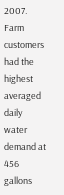2007. Farm customers had the highest averaged daily water demand at 456 gallons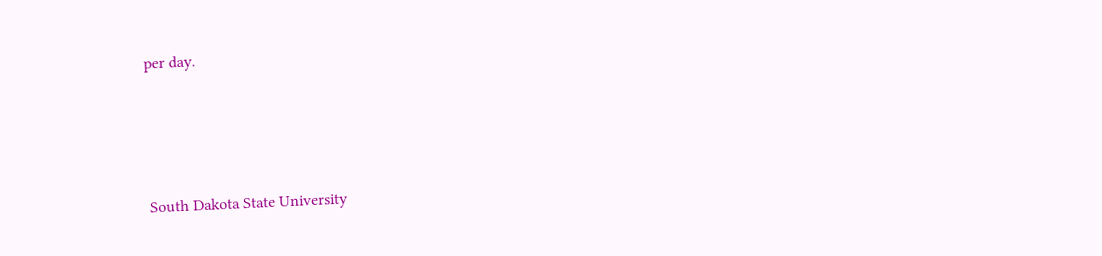per day.




South Dakota State University